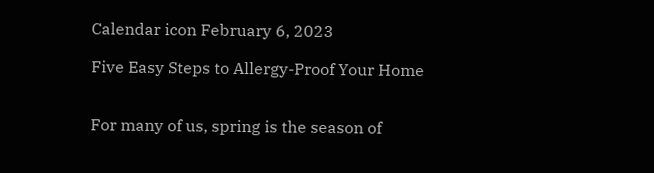Calendar icon February 6, 2023

Five Easy Steps to Allergy-Proof Your Home


For many of us, spring is the season of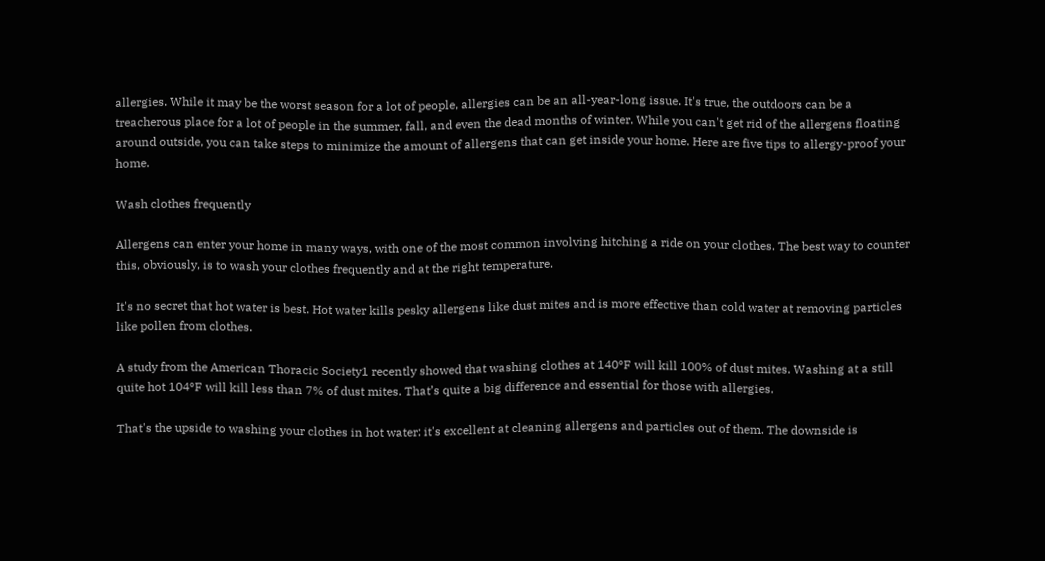allergies. While it may be the worst season for a lot of people, allergies can be an all-year-long issue. It's true, the outdoors can be a treacherous place for a lot of people in the summer, fall, and even the dead months of winter. While you can't get rid of the allergens floating around outside, you can take steps to minimize the amount of allergens that can get inside your home. Here are five tips to allergy-proof your home.

Wash clothes frequently

Allergens can enter your home in many ways, with one of the most common involving hitching a ride on your clothes. The best way to counter this, obviously, is to wash your clothes frequently and at the right temperature.

It's no secret that hot water is best. Hot water kills pesky allergens like dust mites and is more effective than cold water at removing particles like pollen from clothes.

A study from the American Thoracic Society1 recently showed that washing clothes at 140ºF will kill 100% of dust mites. Washing at a still quite hot 104ºF will kill less than 7% of dust mites. That’s quite a big difference and essential for those with allergies.

That's the upside to washing your clothes in hot water: it's excellent at cleaning allergens and particles out of them. The downside is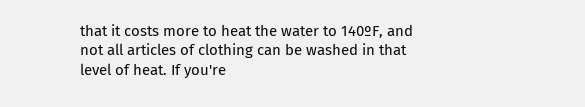that it costs more to heat the water to 140ºF, and not all articles of clothing can be washed in that level of heat. If you're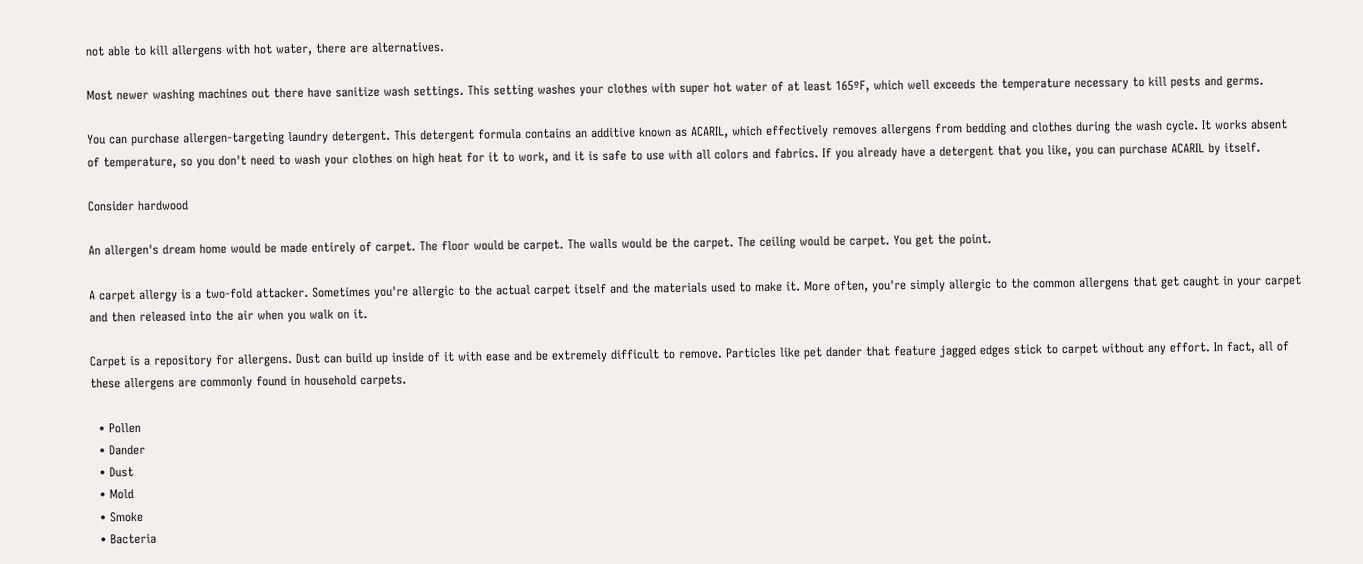not able to kill allergens with hot water, there are alternatives.

Most newer washing machines out there have sanitize wash settings. This setting washes your clothes with super hot water of at least 165ºF, which well exceeds the temperature necessary to kill pests and germs.

You can purchase allergen-targeting laundry detergent. This detergent formula contains an additive known as ACARIL, which effectively removes allergens from bedding and clothes during the wash cycle. It works absent of temperature, so you don't need to wash your clothes on high heat for it to work, and it is safe to use with all colors and fabrics. If you already have a detergent that you like, you can purchase ACARIL by itself.

Consider hardwood

An allergen's dream home would be made entirely of carpet. The floor would be carpet. The walls would be the carpet. The ceiling would be carpet. You get the point.

A carpet allergy is a two-fold attacker. Sometimes you're allergic to the actual carpet itself and the materials used to make it. More often, you're simply allergic to the common allergens that get caught in your carpet and then released into the air when you walk on it.

Carpet is a repository for allergens. Dust can build up inside of it with ease and be extremely difficult to remove. Particles like pet dander that feature jagged edges stick to carpet without any effort. In fact, all of these allergens are commonly found in household carpets.

  • Pollen
  • Dander
  • Dust
  • Mold
  • Smoke
  • Bacteria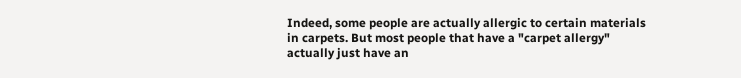Indeed, some people are actually allergic to certain materials in carpets. But most people that have a "carpet allergy" actually just have an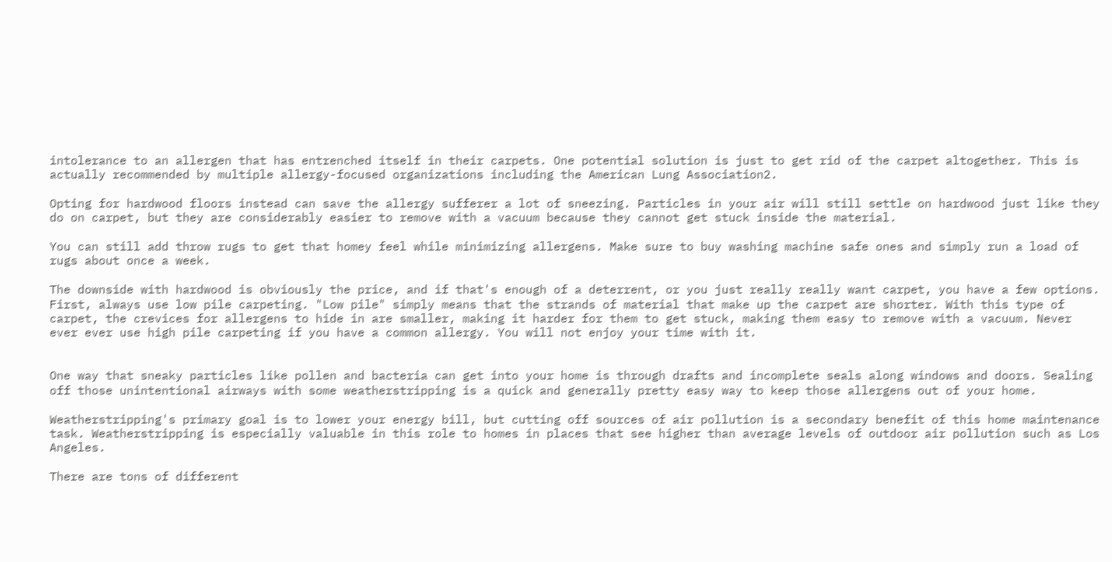intolerance to an allergen that has entrenched itself in their carpets. One potential solution is just to get rid of the carpet altogether. This is actually recommended by multiple allergy-focused organizations including the American Lung Association2.

Opting for hardwood floors instead can save the allergy sufferer a lot of sneezing. Particles in your air will still settle on hardwood just like they do on carpet, but they are considerably easier to remove with a vacuum because they cannot get stuck inside the material.

You can still add throw rugs to get that homey feel while minimizing allergens. Make sure to buy washing machine safe ones and simply run a load of rugs about once a week.

The downside with hardwood is obviously the price, and if that's enough of a deterrent, or you just really really want carpet, you have a few options. First, always use low pile carpeting. "Low pile" simply means that the strands of material that make up the carpet are shorter. With this type of carpet, the crevices for allergens to hide in are smaller, making it harder for them to get stuck, making them easy to remove with a vacuum. Never ever ever use high pile carpeting if you have a common allergy. You will not enjoy your time with it.


One way that sneaky particles like pollen and bacteria can get into your home is through drafts and incomplete seals along windows and doors. Sealing off those unintentional airways with some weatherstripping is a quick and generally pretty easy way to keep those allergens out of your home.

Weatherstripping's primary goal is to lower your energy bill, but cutting off sources of air pollution is a secondary benefit of this home maintenance task. Weatherstripping is especially valuable in this role to homes in places that see higher than average levels of outdoor air pollution such as Los Angeles.

There are tons of different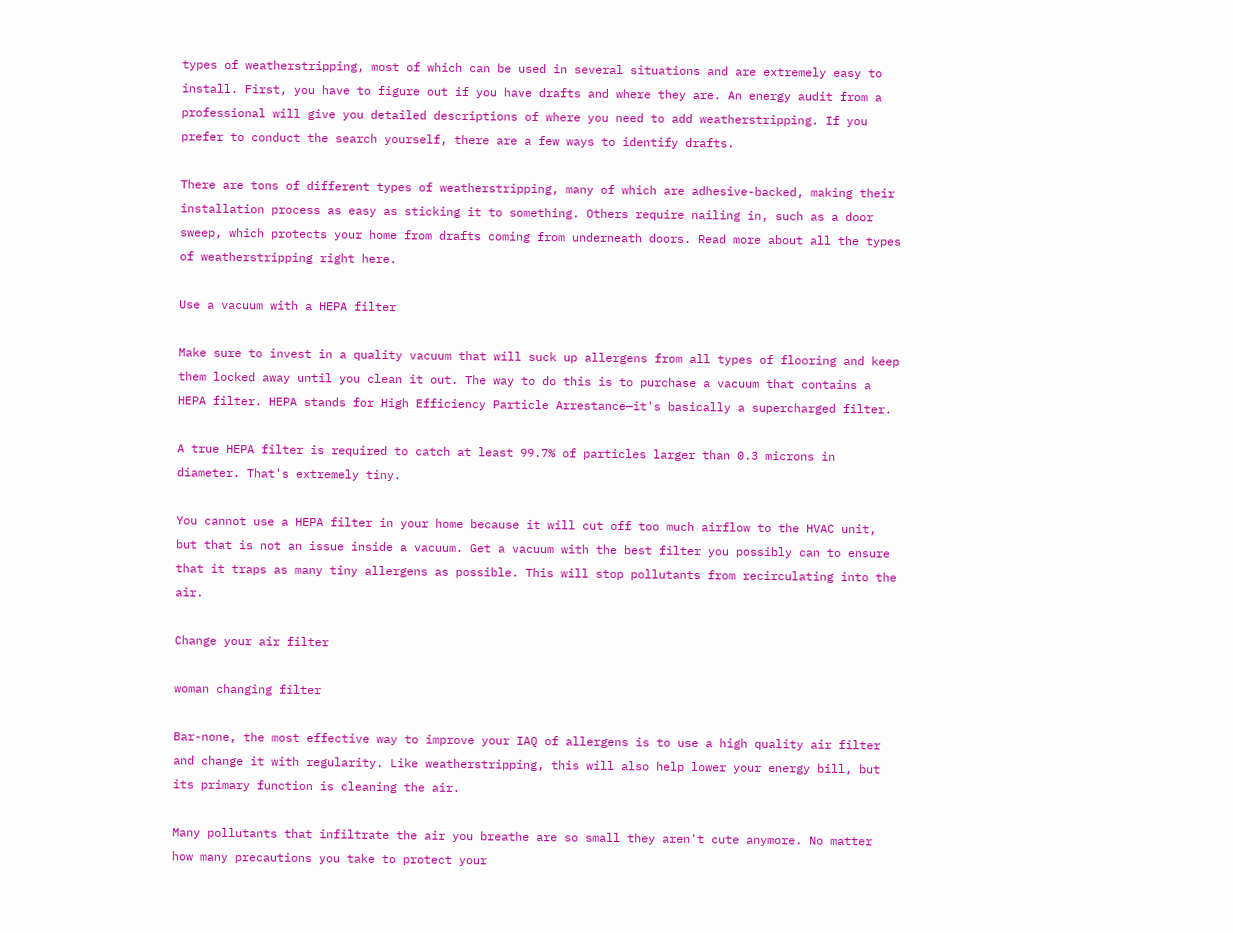types of weatherstripping, most of which can be used in several situations and are extremely easy to install. First, you have to figure out if you have drafts and where they are. An energy audit from a professional will give you detailed descriptions of where you need to add weatherstripping. If you prefer to conduct the search yourself, there are a few ways to identify drafts.

There are tons of different types of weatherstripping, many of which are adhesive-backed, making their installation process as easy as sticking it to something. Others require nailing in, such as a door sweep, which protects your home from drafts coming from underneath doors. Read more about all the types of weatherstripping right here.

Use a vacuum with a HEPA filter

Make sure to invest in a quality vacuum that will suck up allergens from all types of flooring and keep them locked away until you clean it out. The way to do this is to purchase a vacuum that contains a HEPA filter. HEPA stands for High Efficiency Particle Arrestance—it's basically a supercharged filter.

A true HEPA filter is required to catch at least 99.7% of particles larger than 0.3 microns in diameter. That's extremely tiny.

You cannot use a HEPA filter in your home because it will cut off too much airflow to the HVAC unit, but that is not an issue inside a vacuum. Get a vacuum with the best filter you possibly can to ensure that it traps as many tiny allergens as possible. This will stop pollutants from recirculating into the air.

Change your air filter

woman changing filter

Bar-none, the most effective way to improve your IAQ of allergens is to use a high quality air filter and change it with regularity. Like weatherstripping, this will also help lower your energy bill, but its primary function is cleaning the air.

Many pollutants that infiltrate the air you breathe are so small they aren't cute anymore. No matter how many precautions you take to protect your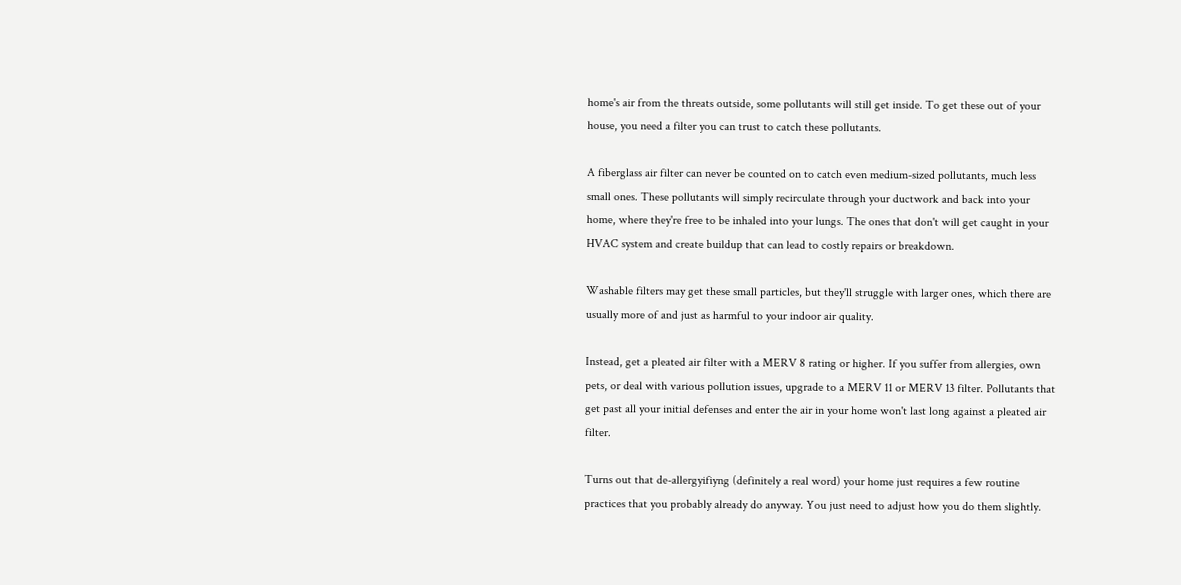home's air from the threats outside, some pollutants will still get inside. To get these out of your house, you need a filter you can trust to catch these pollutants.

A fiberglass air filter can never be counted on to catch even medium-sized pollutants, much less small ones. These pollutants will simply recirculate through your ductwork and back into your home, where they're free to be inhaled into your lungs. The ones that don't will get caught in your HVAC system and create buildup that can lead to costly repairs or breakdown.

Washable filters may get these small particles, but they'll struggle with larger ones, which there are usually more of and just as harmful to your indoor air quality.

Instead, get a pleated air filter with a MERV 8 rating or higher. If you suffer from allergies, own pets, or deal with various pollution issues, upgrade to a MERV 11 or MERV 13 filter. Pollutants that get past all your initial defenses and enter the air in your home won't last long against a pleated air filter.

Turns out that de-allergyifiyng (definitely a real word) your home just requires a few routine practices that you probably already do anyway. You just need to adjust how you do them slightly.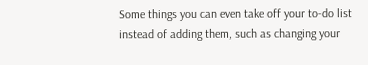Some things you can even take off your to-do list instead of adding them, such as changing your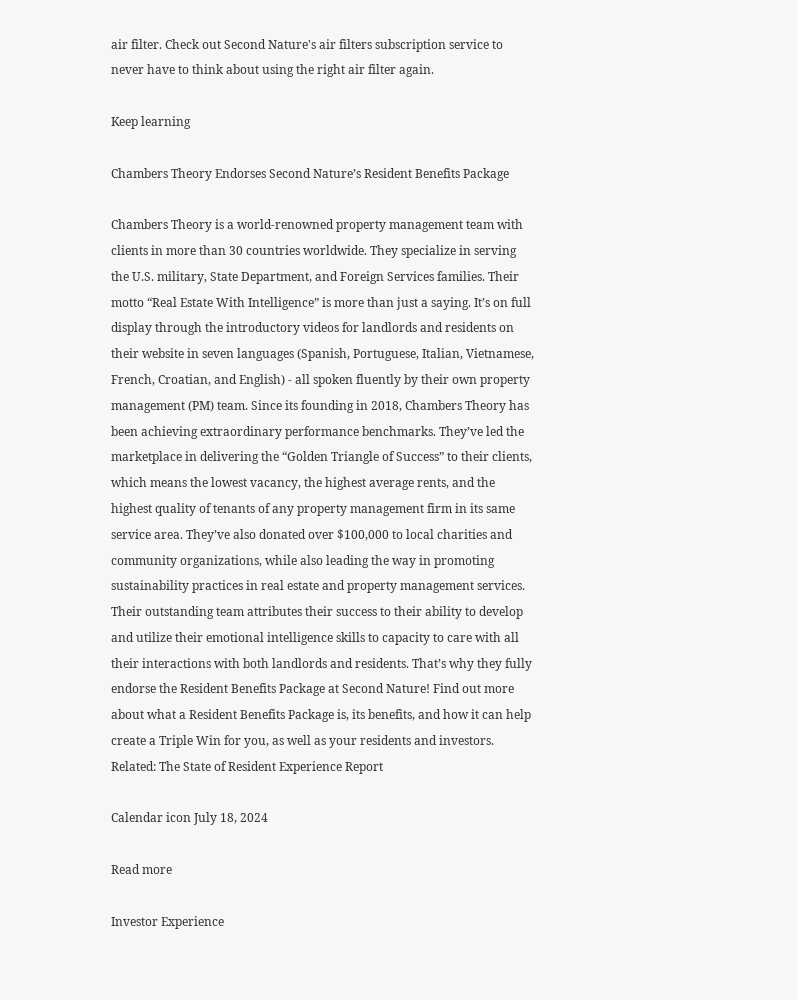air filter. Check out Second Nature's air filters subscription service to never have to think about using the right air filter again.

Keep learning

Chambers Theory Endorses Second Nature’s Resident Benefits Package

Chambers Theory is a world-renowned property management team with clients in more than 30 countries worldwide. They specialize in serving the U.S. military, State Department, and Foreign Services families. Their motto “Real Estate With Intelligence” is more than just a saying. It’s on full display through the introductory videos for landlords and residents on their website in seven languages (Spanish, Portuguese, Italian, Vietnamese, French, Croatian, and English) - all spoken fluently by their own property management (PM) team. Since its founding in 2018, Chambers Theory has been achieving extraordinary performance benchmarks. They’ve led the marketplace in delivering the “Golden Triangle of Success” to their clients, which means the lowest vacancy, the highest average rents, and the highest quality of tenants of any property management firm in its same service area. They’ve also donated over $100,000 to local charities and community organizations, while also leading the way in promoting sustainability practices in real estate and property management services. Their outstanding team attributes their success to their ability to develop and utilize their emotional intelligence skills to capacity to care with all their interactions with both landlords and residents. That’s why they fully endorse the Resident Benefits Package at Second Nature! Find out more about what a Resident Benefits Package is, its benefits, and how it can help create a Triple Win for you, as well as your residents and investors. Related: The State of Resident Experience Report

Calendar icon July 18, 2024

Read more

Investor Experience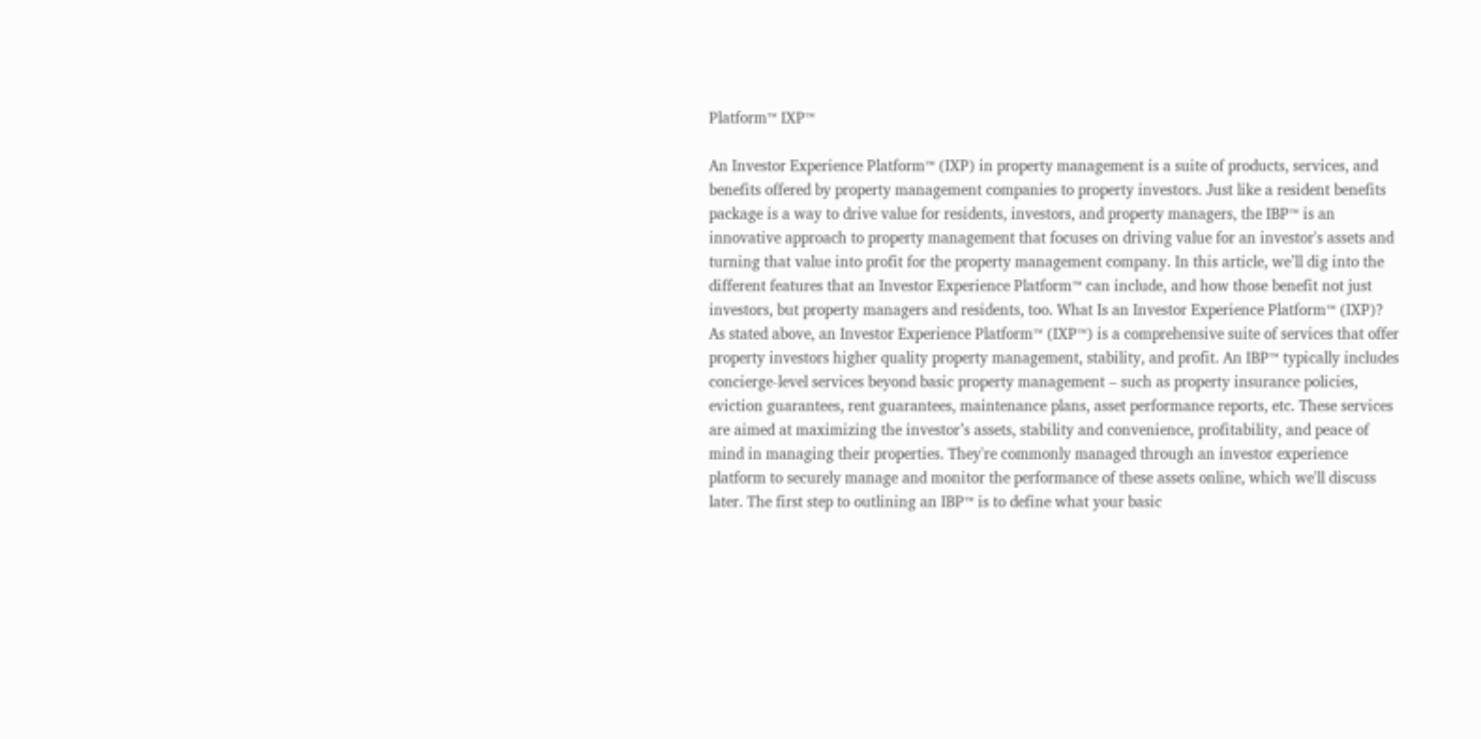Platform™ IXP™

An Investor Experience Platform™ (IXP) in property management is a suite of products, services, and benefits offered by property management companies to property investors. Just like a resident benefits package is a way to drive value for residents, investors, and property managers, the IBP™ is an innovative approach to property management that focuses on driving value for an investor's assets and turning that value into profit for the property management company. In this article, we’ll dig into the different features that an Investor Experience Platform™ can include, and how those benefit not just investors, but property managers and residents, too. What Is an Investor Experience Platform™ (IXP)? As stated above, an Investor Experience Platform™ (IXP™) is a comprehensive suite of services that offer property investors higher quality property management, stability, and profit. An IBP™ typically includes concierge-level services beyond basic property management – such as property insurance policies, eviction guarantees, rent guarantees, maintenance plans, asset performance reports, etc. These services are aimed at maximizing the investor’s assets, stability and convenience, profitability, and peace of mind in managing their properties. They're commonly managed through an investor experience platform to securely manage and monitor the performance of these assets online, which we'll discuss later. The first step to outlining an IBP™ is to define what your basic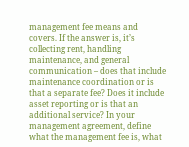management fee means and covers. If the answer is, it’s collecting rent, handling maintenance, and general communication – does that include maintenance coordination or is that a separate fee? Does it include asset reporting or is that an additional service? In your management agreement, define what the management fee is, what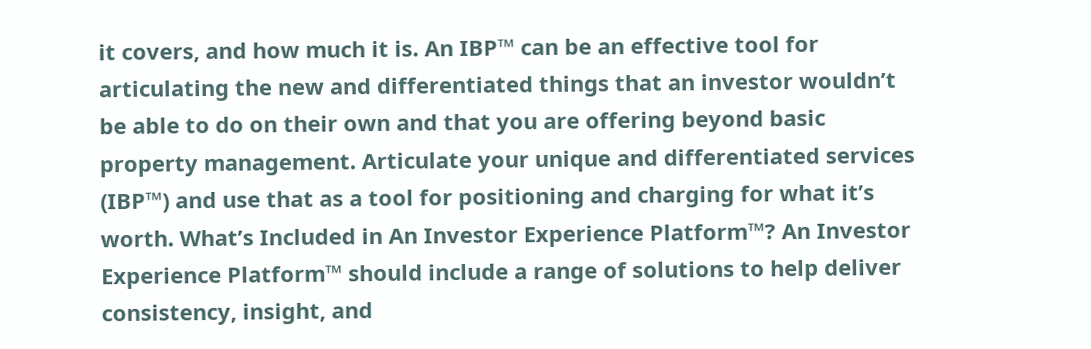it covers, and how much it is. An IBP™ can be an effective tool for articulating the new and differentiated things that an investor wouldn’t be able to do on their own and that you are offering beyond basic property management. Articulate your unique and differentiated services (IBP™) and use that as a tool for positioning and charging for what it’s worth. What’s Included in An Investor Experience Platform™? An Investor Experience Platform™ should include a range of solutions to help deliver consistency, insight, and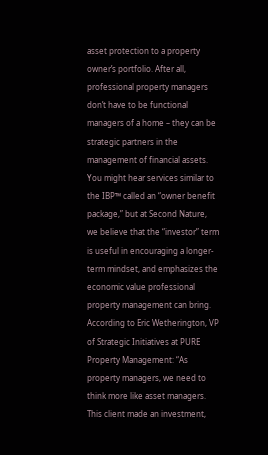asset protection to a property owner’s portfolio. After all, professional property managers don’t have to be functional managers of a home – they can be strategic partners in the management of financial assets. You might hear services similar to the IBP™ called an “owner benefit package,” but at Second Nature, we believe that the “investor” term is useful in encouraging a longer-term mindset, and emphasizes the economic value professional property management can bring. According to Eric Wetherington, VP of Strategic Initiatives at PURE Property Management: “As property managers, we need to think more like asset managers. This client made an investment,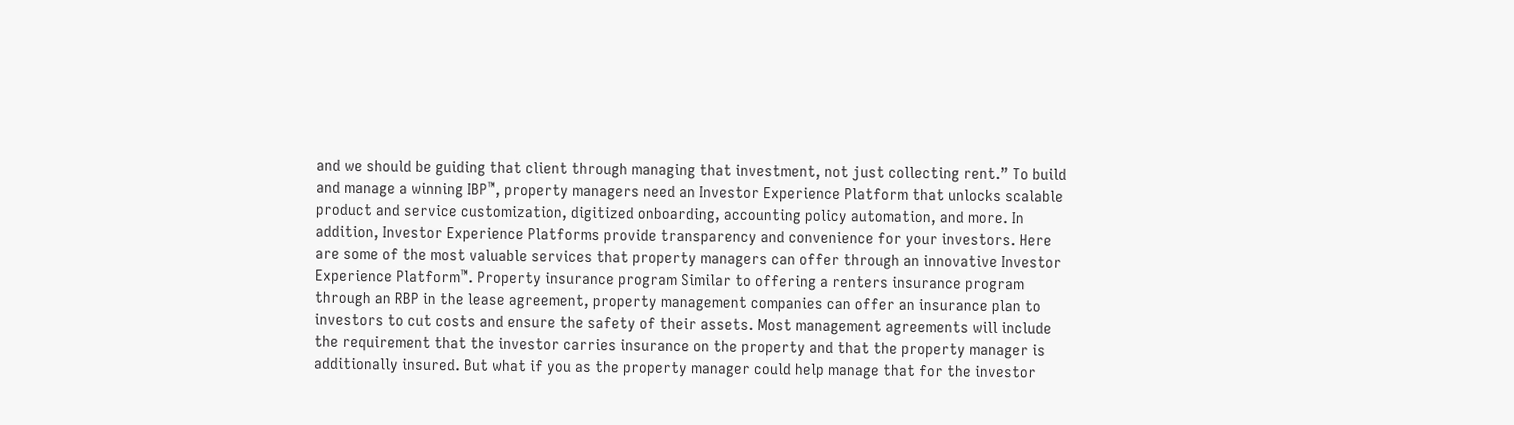and we should be guiding that client through managing that investment, not just collecting rent.” To build and manage a winning IBP™, property managers need an Investor Experience Platform that unlocks scalable product and service customization, digitized onboarding, accounting policy automation, and more. In addition, Investor Experience Platforms provide transparency and convenience for your investors. Here are some of the most valuable services that property managers can offer through an innovative Investor Experience Platform™. Property insurance program Similar to offering a renters insurance program through an RBP in the lease agreement, property management companies can offer an insurance plan to investors to cut costs and ensure the safety of their assets. Most management agreements will include the requirement that the investor carries insurance on the property and that the property manager is additionally insured. But what if you as the property manager could help manage that for the investor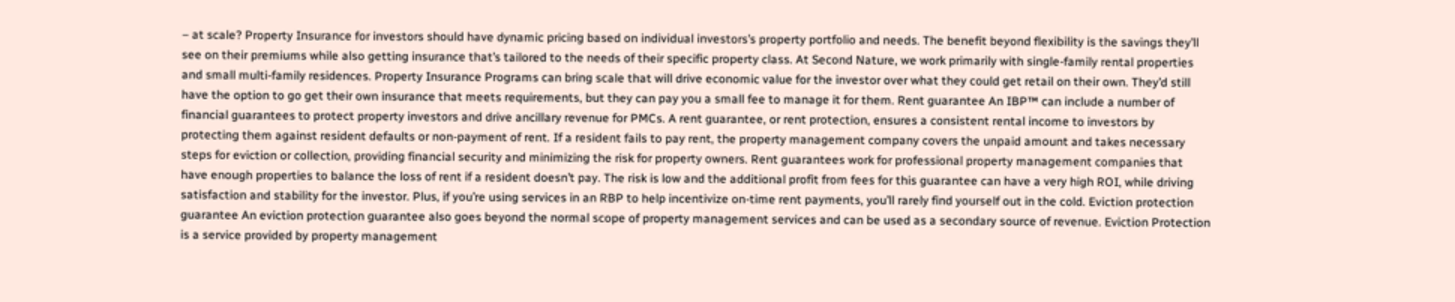– at scale? Property Insurance for investors should have dynamic pricing based on individual investors’s property portfolio and needs. The benefit beyond flexibility is the savings they’ll see on their premiums while also getting insurance that’s tailored to the needs of their specific property class. At Second Nature, we work primarily with single-family rental properties and small multi-family residences. Property Insurance Programs can bring scale that will drive economic value for the investor over what they could get retail on their own. They’d still have the option to go get their own insurance that meets requirements, but they can pay you a small fee to manage it for them. Rent guarantee An IBP™ can include a number of financial guarantees to protect property investors and drive ancillary revenue for PMCs. A rent guarantee, or rent protection, ensures a consistent rental income to investors by protecting them against resident defaults or non-payment of rent. If a resident fails to pay rent, the property management company covers the unpaid amount and takes necessary steps for eviction or collection, providing financial security and minimizing the risk for property owners. Rent guarantees work for professional property management companies that have enough properties to balance the loss of rent if a resident doesn’t pay. The risk is low and the additional profit from fees for this guarantee can have a very high ROI, while driving satisfaction and stability for the investor. Plus, if you’re using services in an RBP to help incentivize on-time rent payments, you’ll rarely find yourself out in the cold. Eviction protection guarantee An eviction protection guarantee also goes beyond the normal scope of property management services and can be used as a secondary source of revenue. Eviction Protection is a service provided by property management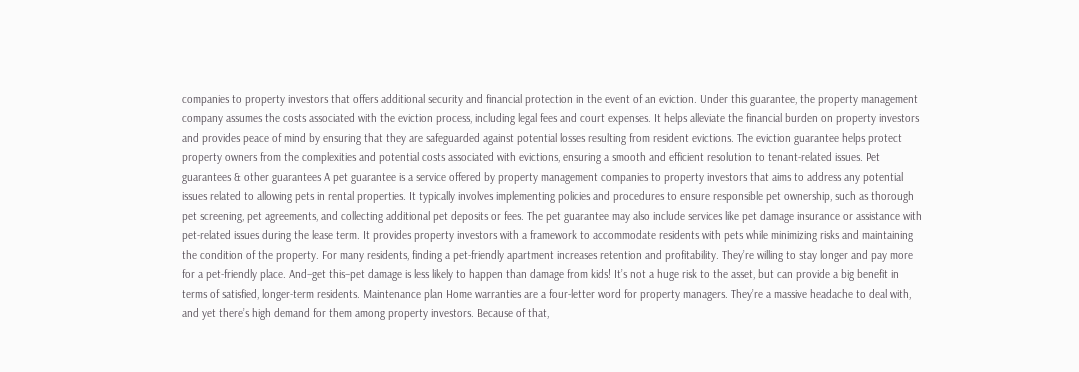companies to property investors that offers additional security and financial protection in the event of an eviction. Under this guarantee, the property management company assumes the costs associated with the eviction process, including legal fees and court expenses. It helps alleviate the financial burden on property investors and provides peace of mind by ensuring that they are safeguarded against potential losses resulting from resident evictions. The eviction guarantee helps protect property owners from the complexities and potential costs associated with evictions, ensuring a smooth and efficient resolution to tenant-related issues. Pet guarantees & other guarantees A pet guarantee is a service offered by property management companies to property investors that aims to address any potential issues related to allowing pets in rental properties. It typically involves implementing policies and procedures to ensure responsible pet ownership, such as thorough pet screening, pet agreements, and collecting additional pet deposits or fees. The pet guarantee may also include services like pet damage insurance or assistance with pet-related issues during the lease term. It provides property investors with a framework to accommodate residents with pets while minimizing risks and maintaining the condition of the property. For many residents, finding a pet-friendly apartment increases retention and profitability. They’re willing to stay longer and pay more for a pet-friendly place. And–get this–pet damage is less likely to happen than damage from kids! It’s not a huge risk to the asset, but can provide a big benefit in terms of satisfied, longer-term residents. Maintenance plan Home warranties are a four-letter word for property managers. They’re a massive headache to deal with, and yet there’s high demand for them among property investors. Because of that,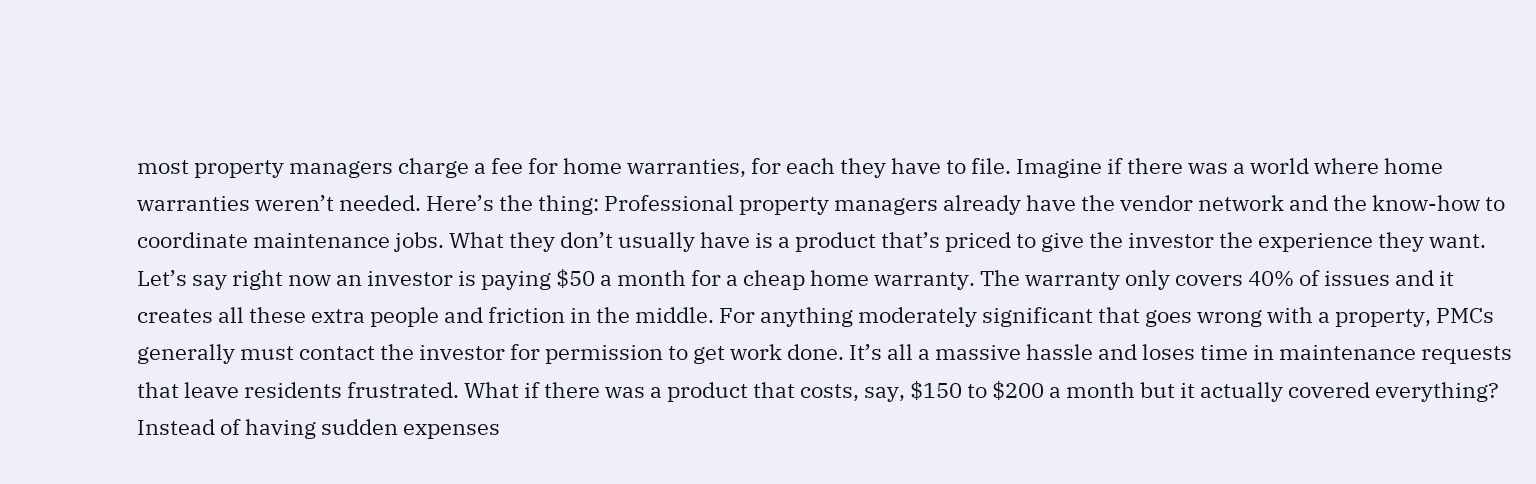most property managers charge a fee for home warranties, for each they have to file. Imagine if there was a world where home warranties weren’t needed. Here’s the thing: Professional property managers already have the vendor network and the know-how to coordinate maintenance jobs. What they don’t usually have is a product that’s priced to give the investor the experience they want. Let’s say right now an investor is paying $50 a month for a cheap home warranty. The warranty only covers 40% of issues and it creates all these extra people and friction in the middle. For anything moderately significant that goes wrong with a property, PMCs generally must contact the investor for permission to get work done. It’s all a massive hassle and loses time in maintenance requests that leave residents frustrated. What if there was a product that costs, say, $150 to $200 a month but it actually covered everything? Instead of having sudden expenses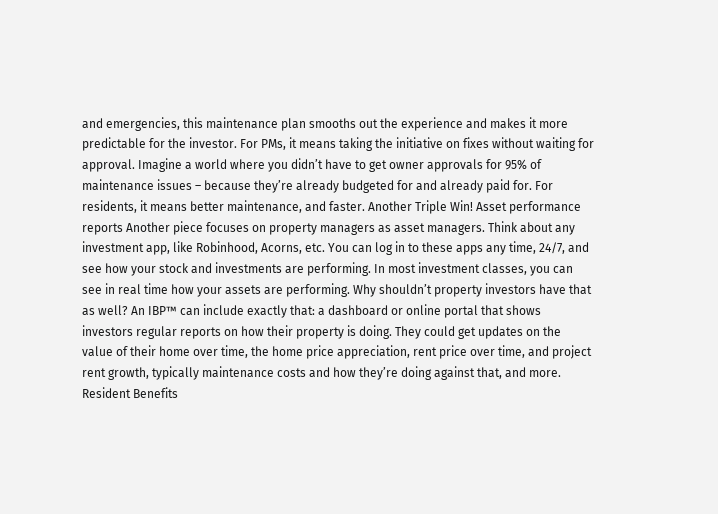and emergencies, this maintenance plan smooths out the experience and makes it more predictable for the investor. For PMs, it means taking the initiative on fixes without waiting for approval. Imagine a world where you didn’t have to get owner approvals for 95% of maintenance issues – because they’re already budgeted for and already paid for. For residents, it means better maintenance, and faster. Another Triple Win! Asset performance reports Another piece focuses on property managers as asset managers. Think about any investment app, like Robinhood, Acorns, etc. You can log in to these apps any time, 24/7, and see how your stock and investments are performing. In most investment classes, you can see in real time how your assets are performing. Why shouldn’t property investors have that as well? An IBP™ can include exactly that: a dashboard or online portal that shows investors regular reports on how their property is doing. They could get updates on the value of their home over time, the home price appreciation, rent price over time, and project rent growth, typically maintenance costs and how they’re doing against that, and more. Resident Benefits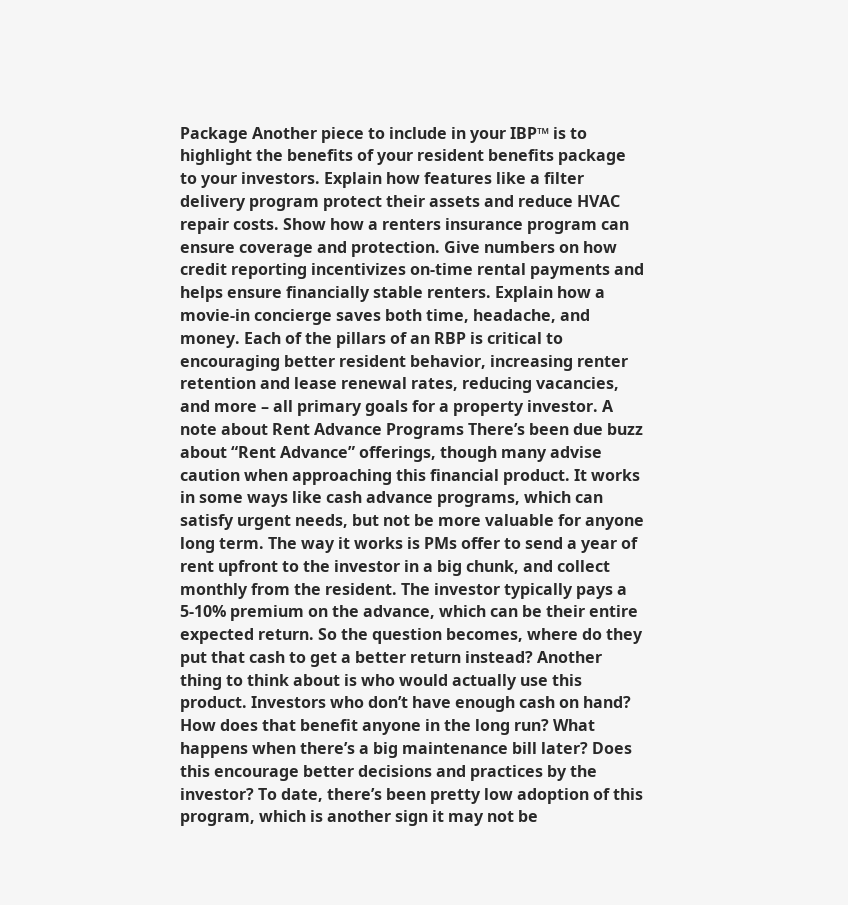Package Another piece to include in your IBP™ is to highlight the benefits of your resident benefits package to your investors. Explain how features like a filter delivery program protect their assets and reduce HVAC repair costs. Show how a renters insurance program can ensure coverage and protection. Give numbers on how credit reporting incentivizes on-time rental payments and helps ensure financially stable renters. Explain how a movie-in concierge saves both time, headache, and money. Each of the pillars of an RBP is critical to encouraging better resident behavior, increasing renter retention and lease renewal rates, reducing vacancies, and more – all primary goals for a property investor. A note about Rent Advance Programs There’s been due buzz about “Rent Advance” offerings, though many advise caution when approaching this financial product. It works in some ways like cash advance programs, which can satisfy urgent needs, but not be more valuable for anyone long term. The way it works is PMs offer to send a year of rent upfront to the investor in a big chunk, and collect monthly from the resident. The investor typically pays a 5-10% premium on the advance, which can be their entire expected return. So the question becomes, where do they put that cash to get a better return instead? Another thing to think about is who would actually use this product. Investors who don’t have enough cash on hand? How does that benefit anyone in the long run? What happens when there’s a big maintenance bill later? Does this encourage better decisions and practices by the investor? To date, there’s been pretty low adoption of this program, which is another sign it may not be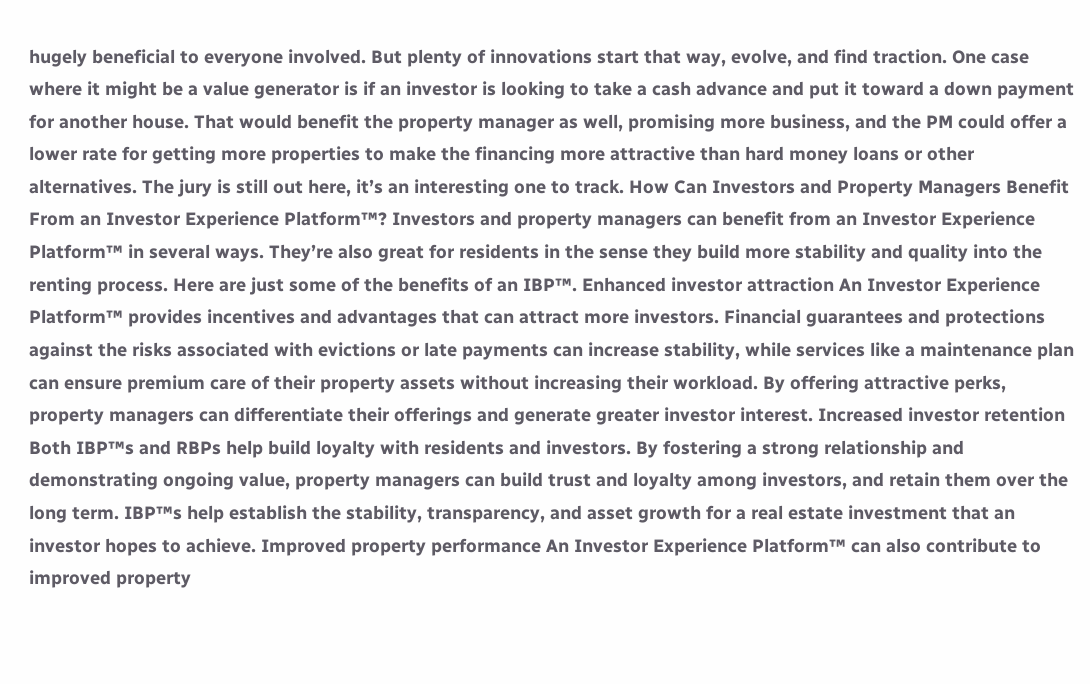hugely beneficial to everyone involved. But plenty of innovations start that way, evolve, and find traction. One case where it might be a value generator is if an investor is looking to take a cash advance and put it toward a down payment for another house. That would benefit the property manager as well, promising more business, and the PM could offer a lower rate for getting more properties to make the financing more attractive than hard money loans or other alternatives. The jury is still out here, it’s an interesting one to track. How Can Investors and Property Managers Benefit From an Investor Experience Platform™? Investors and property managers can benefit from an Investor Experience Platform™ in several ways. They’re also great for residents in the sense they build more stability and quality into the renting process. Here are just some of the benefits of an IBP™. Enhanced investor attraction An Investor Experience Platform™ provides incentives and advantages that can attract more investors. Financial guarantees and protections against the risks associated with evictions or late payments can increase stability, while services like a maintenance plan can ensure premium care of their property assets without increasing their workload. By offering attractive perks, property managers can differentiate their offerings and generate greater investor interest. Increased investor retention Both IBP™s and RBPs help build loyalty with residents and investors. By fostering a strong relationship and demonstrating ongoing value, property managers can build trust and loyalty among investors, and retain them over the long term. IBP™s help establish the stability, transparency, and asset growth for a real estate investment that an investor hopes to achieve. Improved property performance An Investor Experience Platform™ can also contribute to improved property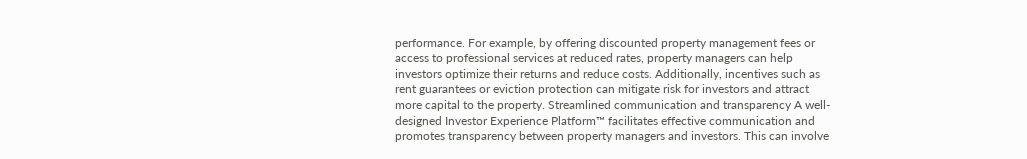performance. For example, by offering discounted property management fees or access to professional services at reduced rates, property managers can help investors optimize their returns and reduce costs. Additionally, incentives such as rent guarantees or eviction protection can mitigate risk for investors and attract more capital to the property. Streamlined communication and transparency A well-designed Investor Experience Platform™ facilitates effective communication and promotes transparency between property managers and investors. This can involve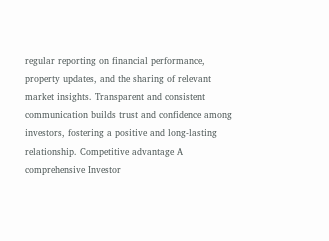regular reporting on financial performance, property updates, and the sharing of relevant market insights. Transparent and consistent communication builds trust and confidence among investors, fostering a positive and long-lasting relationship. Competitive advantage A comprehensive Investor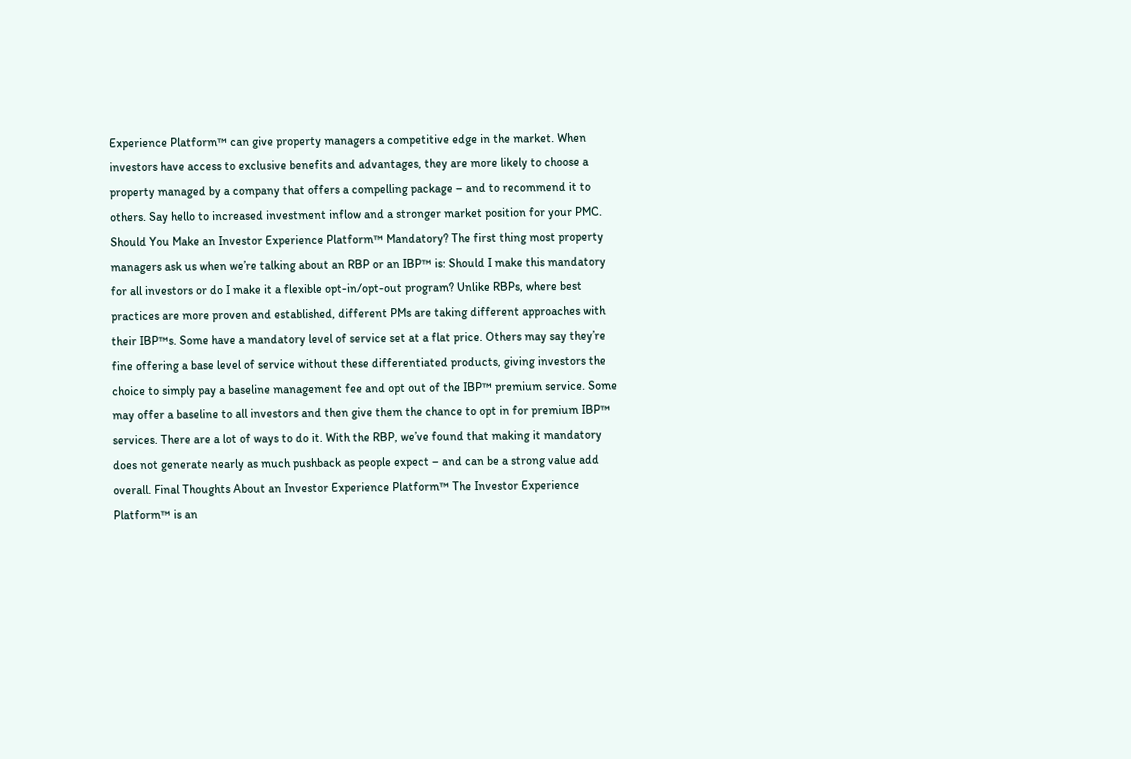Experience Platform™ can give property managers a competitive edge in the market. When investors have access to exclusive benefits and advantages, they are more likely to choose a property managed by a company that offers a compelling package – and to recommend it to others. Say hello to increased investment inflow and a stronger market position for your PMC. Should You Make an Investor Experience Platform™ Mandatory? The first thing most property managers ask us when we’re talking about an RBP or an IBP™ is: Should I make this mandatory for all investors or do I make it a flexible opt-in/opt-out program? Unlike RBPs, where best practices are more proven and established, different PMs are taking different approaches with their IBP™s. Some have a mandatory level of service set at a flat price. Others may say they’re fine offering a base level of service without these differentiated products, giving investors the choice to simply pay a baseline management fee and opt out of the IBP™ premium service. Some may offer a baseline to all investors and then give them the chance to opt in for premium IBP™ services. There are a lot of ways to do it. With the RBP, we’ve found that making it mandatory does not generate nearly as much pushback as people expect – and can be a strong value add overall. Final Thoughts About an Investor Experience Platform™ The Investor Experience Platform™ is an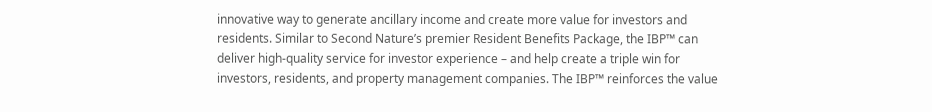innovative way to generate ancillary income and create more value for investors and residents. Similar to Second Nature’s premier Resident Benefits Package, the IBP™ can deliver high-quality service for investor experience – and help create a triple win for investors, residents, and property management companies. The IBP™ reinforces the value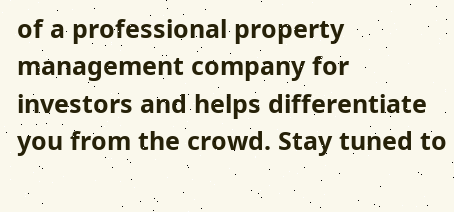of a professional property management company for investors and helps differentiate you from the crowd. Stay tuned to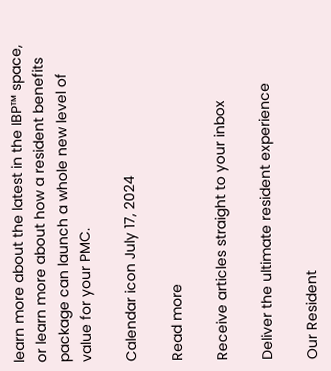learn more about the latest in the IBP™ space, or learn more about how a resident benefits package can launch a whole new level of value for your PMC.

Calendar icon July 17, 2024

Read more

Receive articles straight to your inbox

Deliver the ultimate resident experience

Our Resident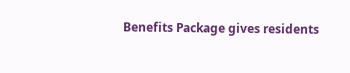Benefits Package gives residents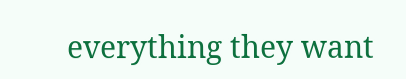everything they want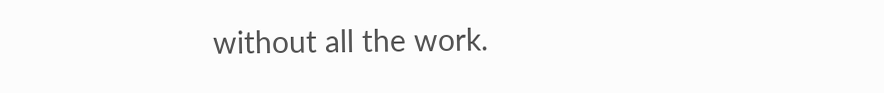without all the work.